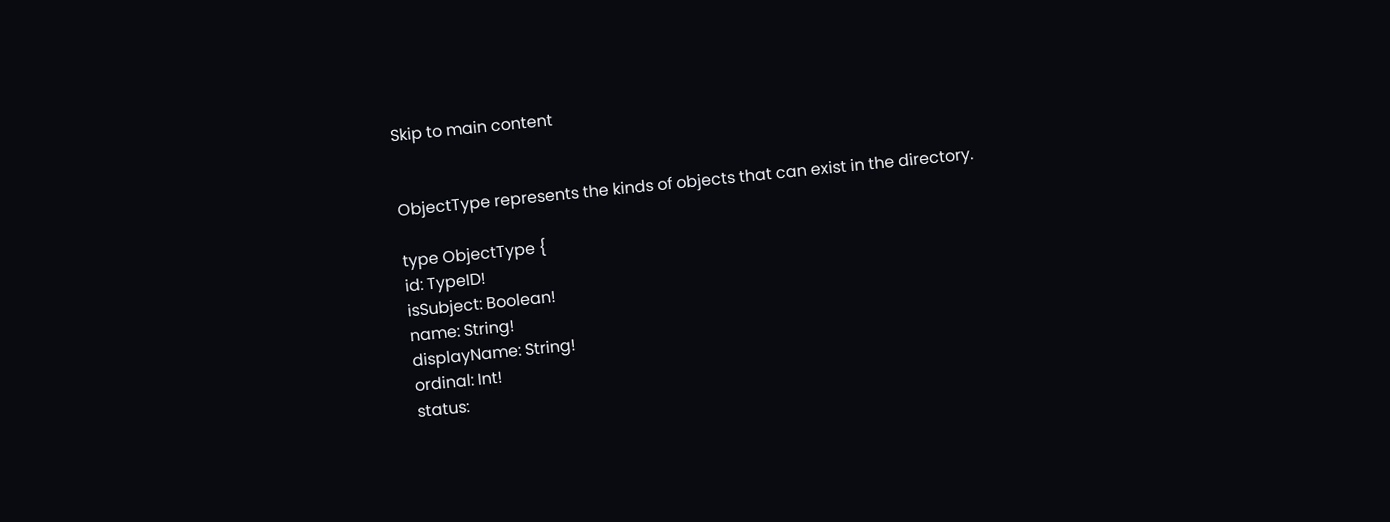Skip to main content


ObjectType represents the kinds of objects that can exist in the directory.

type ObjectType {
id: TypeID!
isSubject: Boolean!
name: String!
displayName: String!
ordinal: Int!
status: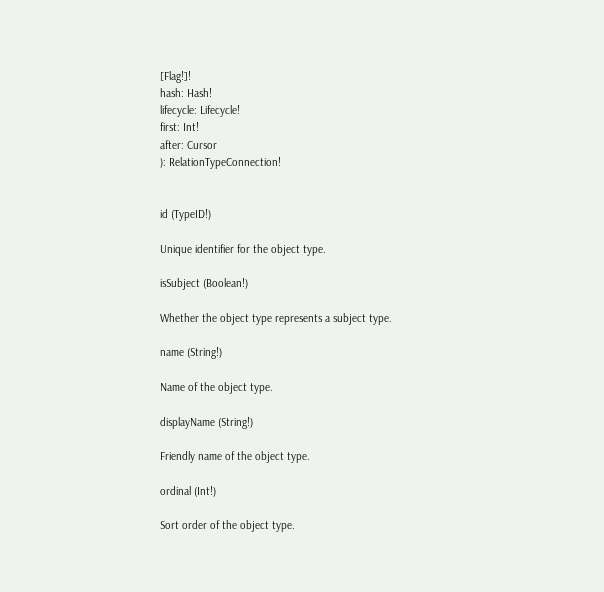[Flag!]!
hash: Hash!
lifecycle: Lifecycle!
first: Int!
after: Cursor
): RelationTypeConnection!


id (TypeID!)

Unique identifier for the object type.

isSubject (Boolean!)

Whether the object type represents a subject type.

name (String!)

Name of the object type.

displayName (String!)

Friendly name of the object type.

ordinal (Int!)

Sort order of the object type.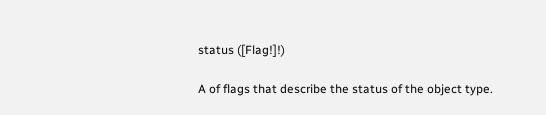status ([Flag!]!)

A of flags that describe the status of the object type.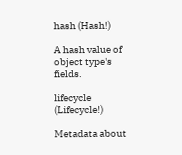hash (Hash!)

A hash value of object type's fields.

lifecycle (Lifecycle!)

Metadata about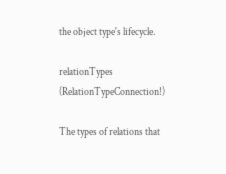the object type's lifecycle.

relationTypes (RelationTypeConnection!)

The types of relations that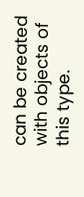can be created with objects of this type.